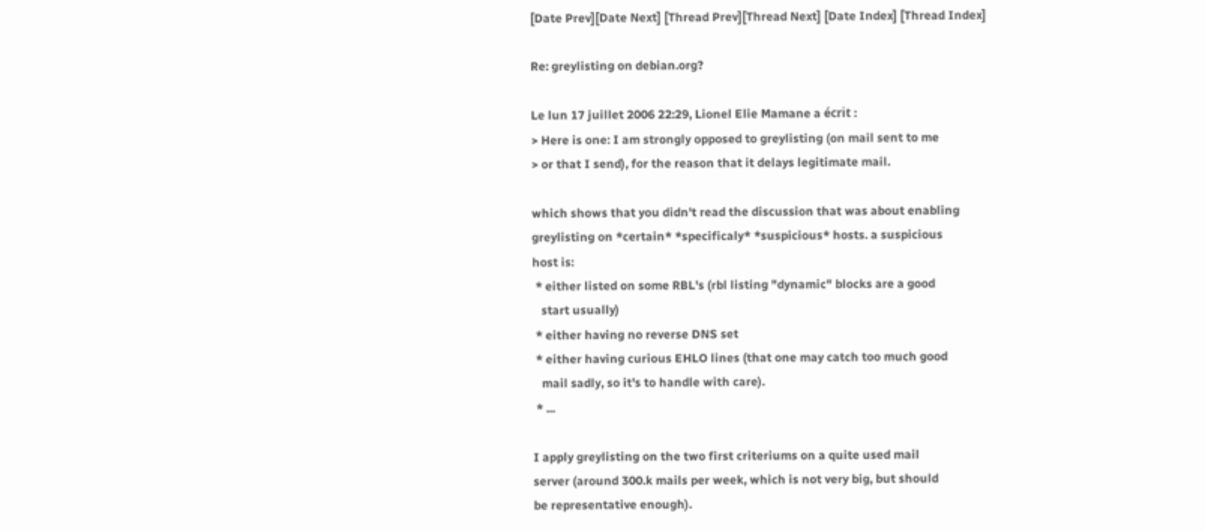[Date Prev][Date Next] [Thread Prev][Thread Next] [Date Index] [Thread Index]

Re: greylisting on debian.org?

Le lun 17 juillet 2006 22:29, Lionel Elie Mamane a écrit :
> Here is one: I am strongly opposed to greylisting (on mail sent to me
> or that I send), for the reason that it delays legitimate mail.

which shows that you didn't read the discussion that was about enabling
greylisting on *certain* *specificaly* *suspicious* hosts. a suspicious
host is:
 * either listed on some RBL's (rbl listing "dynamic" blocks are a good
   start usually)
 * either having no reverse DNS set
 * either having curious EHLO lines (that one may catch too much good
   mail sadly, so it's to handle with care).
 * ...

I apply greylisting on the two first criteriums on a quite used mail
server (around 300.k mails per week, which is not very big, but should
be representative enough).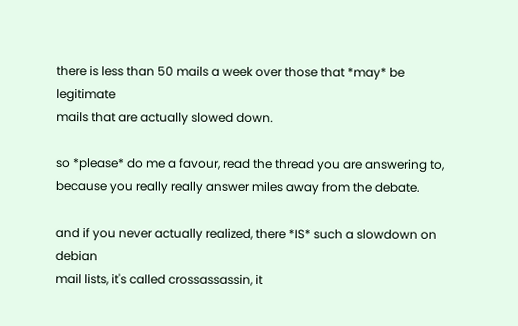there is less than 50 mails a week over those that *may* be legitimate
mails that are actually slowed down.

so *please* do me a favour, read the thread you are answering to,
because you really really answer miles away from the debate.

and if you never actually realized, there *IS* such a slowdown on debian
mail lists, it's called crossassassin, it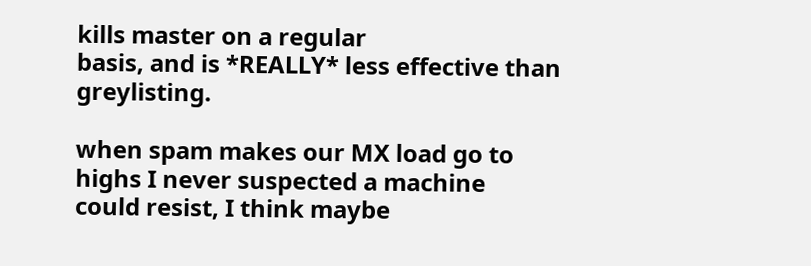kills master on a regular
basis, and is *REALLY* less effective than greylisting.

when spam makes our MX load go to highs I never suspected a machine
could resist, I think maybe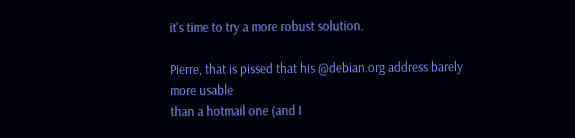it's time to try a more robust solution.

Pierre, that is pissed that his @debian.org address barely more usable
than a hotmail one (and I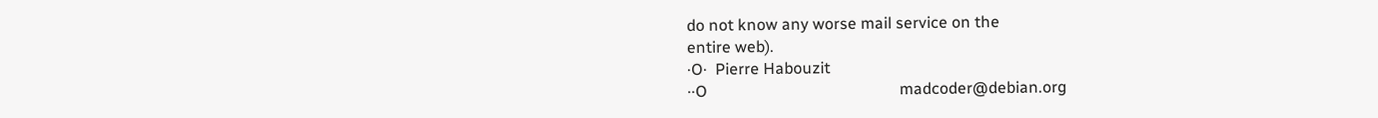do not know any worse mail service on the
entire web).
·O·  Pierre Habouzit
··O                                                madcoder@debian.org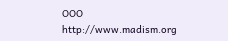OOO                                                http://www.madism.org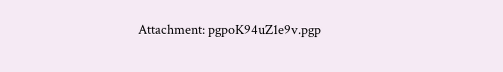Attachment: pgpoK94uZ1e9v.pgp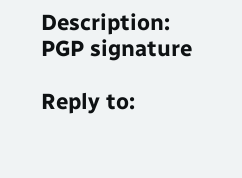Description: PGP signature

Reply to: